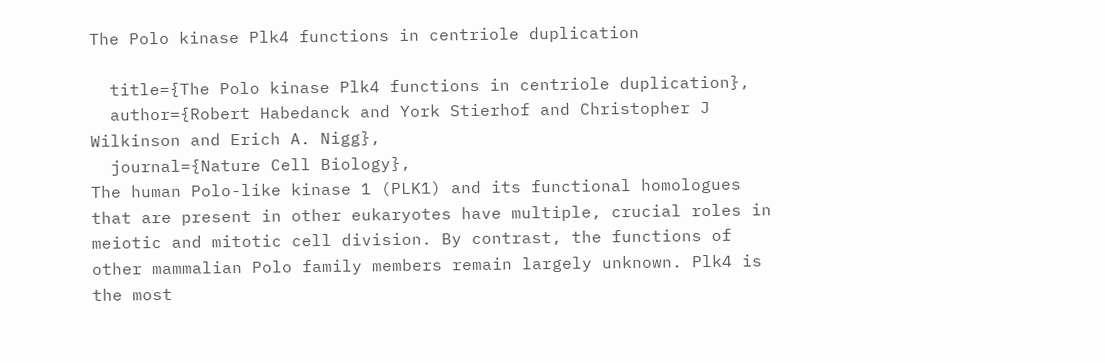The Polo kinase Plk4 functions in centriole duplication

  title={The Polo kinase Plk4 functions in centriole duplication},
  author={Robert Habedanck and York Stierhof and Christopher J Wilkinson and Erich A. Nigg},
  journal={Nature Cell Biology},
The human Polo-like kinase 1 (PLK1) and its functional homologues that are present in other eukaryotes have multiple, crucial roles in meiotic and mitotic cell division. By contrast, the functions of other mammalian Polo family members remain largely unknown. Plk4 is the most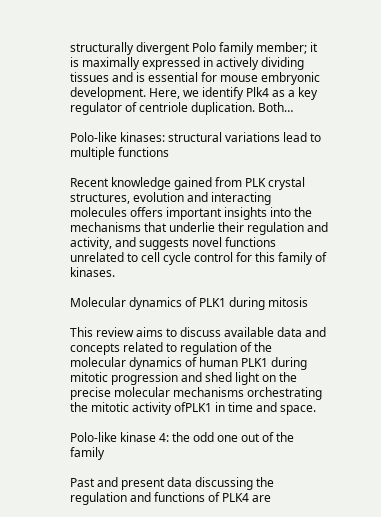structurally divergent Polo family member; it is maximally expressed in actively dividing tissues and is essential for mouse embryonic development. Here, we identify Plk4 as a key regulator of centriole duplication. Both…

Polo-like kinases: structural variations lead to multiple functions

Recent knowledge gained from PLK crystal structures, evolution and interacting molecules offers important insights into the mechanisms that underlie their regulation and activity, and suggests novel functions unrelated to cell cycle control for this family of kinases.

Molecular dynamics of PLK1 during mitosis

This review aims to discuss available data and concepts related to regulation of the molecular dynamics of human PLK1 during mitotic progression and shed light on the precise molecular mechanisms orchestrating the mitotic activity ofPLK1 in time and space.

Polo-like kinase 4: the odd one out of the family

Past and present data discussing the regulation and functions of PLK4 are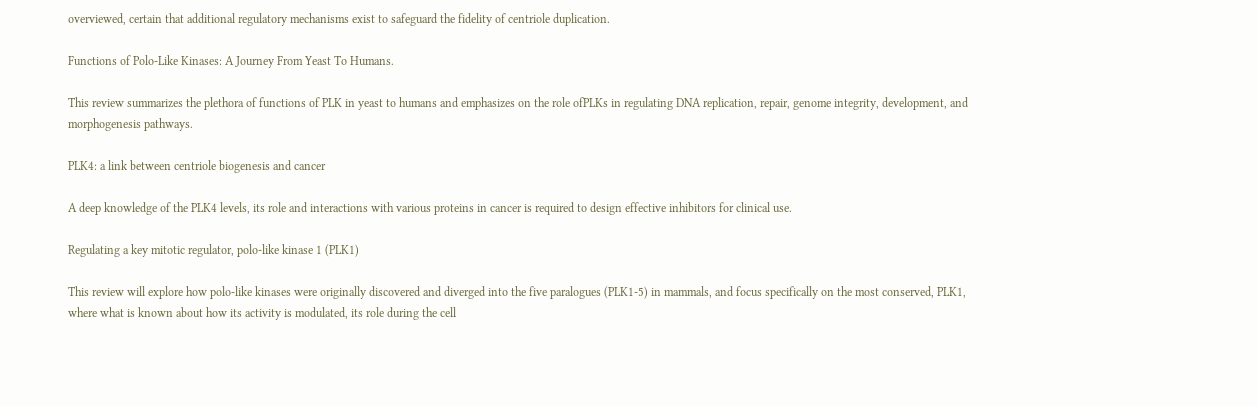overviewed, certain that additional regulatory mechanisms exist to safeguard the fidelity of centriole duplication.

Functions of Polo-Like Kinases: A Journey From Yeast To Humans.

This review summarizes the plethora of functions of PLK in yeast to humans and emphasizes on the role ofPLKs in regulating DNA replication, repair, genome integrity, development, and morphogenesis pathways.

PLK4: a link between centriole biogenesis and cancer

A deep knowledge of the PLK4 levels, its role and interactions with various proteins in cancer is required to design effective inhibitors for clinical use.

Regulating a key mitotic regulator, polo‐like kinase 1 (PLK1)

This review will explore how polo‐like kinases were originally discovered and diverged into the five paralogues (PLK1‐5) in mammals, and focus specifically on the most conserved, PLK1, where what is known about how its activity is modulated, its role during the cell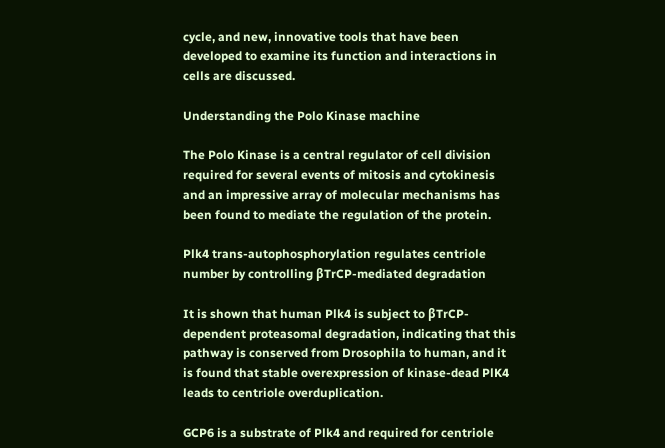cycle, and new, innovative tools that have been developed to examine its function and interactions in cells are discussed.

Understanding the Polo Kinase machine

The Polo Kinase is a central regulator of cell division required for several events of mitosis and cytokinesis and an impressive array of molecular mechanisms has been found to mediate the regulation of the protein.

Plk4 trans-autophosphorylation regulates centriole number by controlling βTrCP-mediated degradation

It is shown that human Plk4 is subject to βTrCP-dependent proteasomal degradation, indicating that this pathway is conserved from Drosophila to human, and it is found that stable overexpression of kinase-dead PlK4 leads to centriole overduplication.

GCP6 is a substrate of Plk4 and required for centriole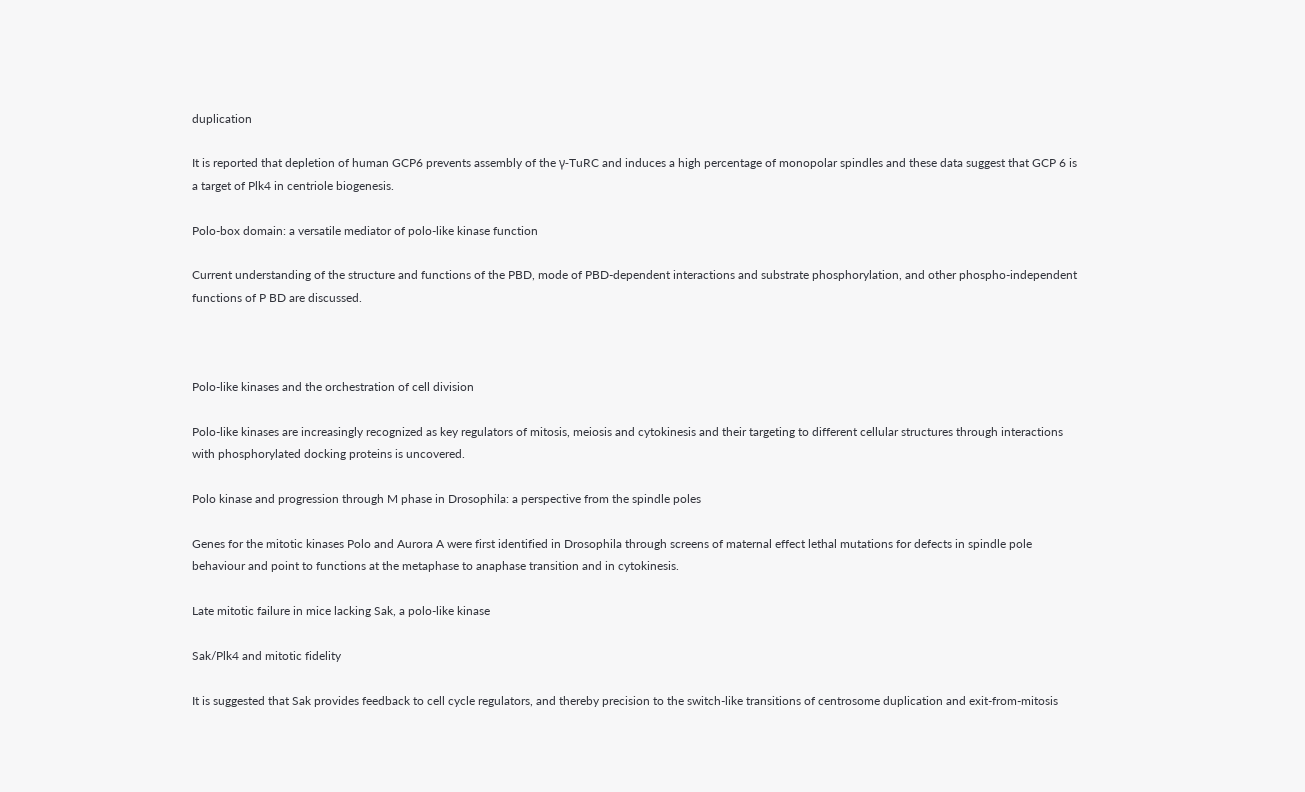duplication

It is reported that depletion of human GCP6 prevents assembly of the γ-TuRC and induces a high percentage of monopolar spindles and these data suggest that GCP 6 is a target of Plk4 in centriole biogenesis.

Polo-box domain: a versatile mediator of polo-like kinase function

Current understanding of the structure and functions of the PBD, mode of PBD-dependent interactions and substrate phosphorylation, and other phospho-independent functions of P BD are discussed.



Polo-like kinases and the orchestration of cell division

Polo-like kinases are increasingly recognized as key regulators of mitosis, meiosis and cytokinesis and their targeting to different cellular structures through interactions with phosphorylated docking proteins is uncovered.

Polo kinase and progression through M phase in Drosophila: a perspective from the spindle poles

Genes for the mitotic kinases Polo and Aurora A were first identified in Drosophila through screens of maternal effect lethal mutations for defects in spindle pole behaviour and point to functions at the metaphase to anaphase transition and in cytokinesis.

Late mitotic failure in mice lacking Sak, a polo-like kinase

Sak/Plk4 and mitotic fidelity

It is suggested that Sak provides feedback to cell cycle regulators, and thereby precision to the switch-like transitions of centrosome duplication and exit-from-mitosis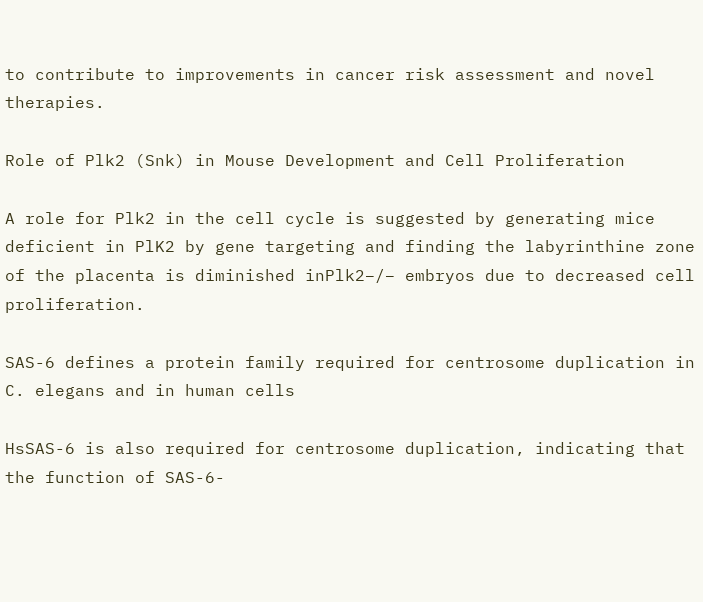to contribute to improvements in cancer risk assessment and novel therapies.

Role of Plk2 (Snk) in Mouse Development and Cell Proliferation

A role for Plk2 in the cell cycle is suggested by generating mice deficient in PlK2 by gene targeting and finding the labyrinthine zone of the placenta is diminished inPlk2−/− embryos due to decreased cell proliferation.

SAS-6 defines a protein family required for centrosome duplication in C. elegans and in human cells

HsSAS-6 is also required for centrosome duplication, indicating that the function of SAS-6-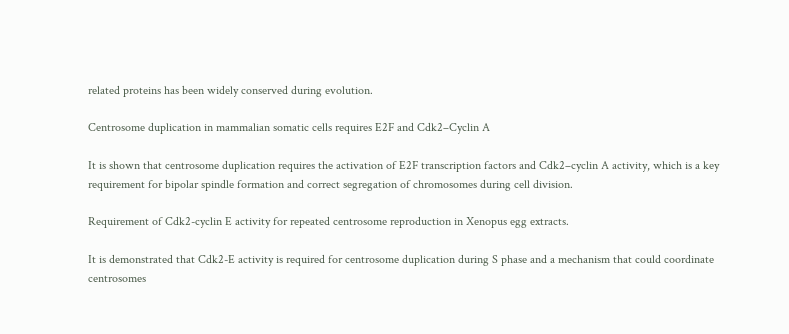related proteins has been widely conserved during evolution.

Centrosome duplication in mammalian somatic cells requires E2F and Cdk2–Cyclin A

It is shown that centrosome duplication requires the activation of E2F transcription factors and Cdk2–cyclin A activity, which is a key requirement for bipolar spindle formation and correct segregation of chromosomes during cell division.

Requirement of Cdk2-cyclin E activity for repeated centrosome reproduction in Xenopus egg extracts.

It is demonstrated that Cdk2-E activity is required for centrosome duplication during S phase and a mechanism that could coordinate centrosomes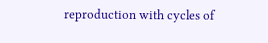reproduction with cycles of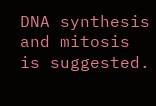DNA synthesis and mitosis is suggested.